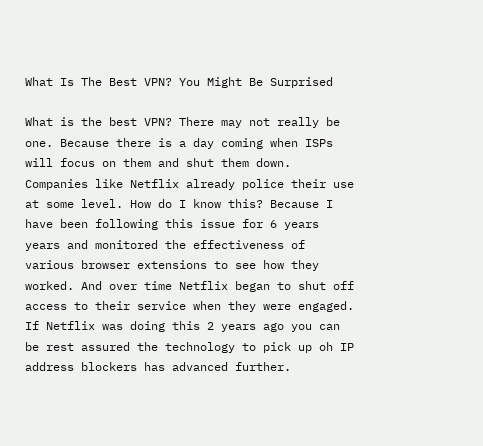What Is The Best VPN? You Might Be Surprised

What is the best VPN? There may not really be one. Because there is a day coming when ISPs will focus on them and shut them down. Companies like Netflix already police their use at some level. How do I know this? Because I have been following this issue for 6 years years and monitored the effectiveness of various browser extensions to see how they worked. And over time Netflix began to shut off access to their service when they were engaged. If Netflix was doing this 2 years ago you can be rest assured the technology to pick up oh IP address blockers has advanced further.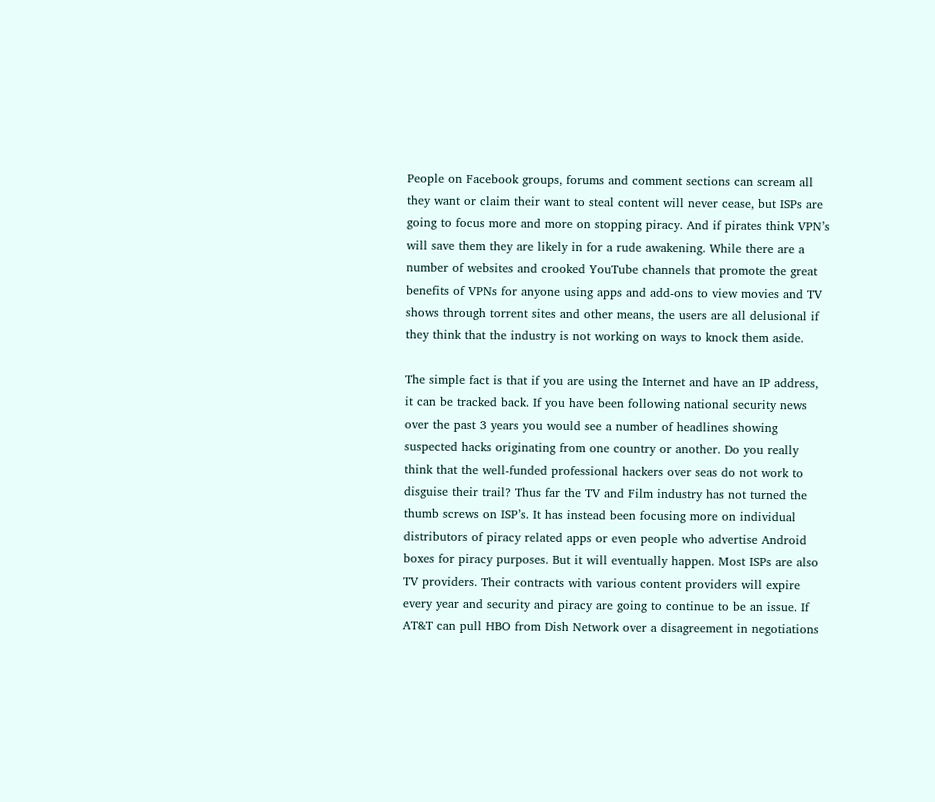People on Facebook groups, forums and comment sections can scream all they want or claim their want to steal content will never cease, but ISPs are going to focus more and more on stopping piracy. And if pirates think VPN’s will save them they are likely in for a rude awakening. While there are a number of websites and crooked YouTube channels that promote the great benefits of VPNs for anyone using apps and add-ons to view movies and TV shows through torrent sites and other means, the users are all delusional if they think that the industry is not working on ways to knock them aside.

The simple fact is that if you are using the Internet and have an IP address, it can be tracked back. If you have been following national security news over the past 3 years you would see a number of headlines showing suspected hacks originating from one country or another. Do you really think that the well-funded professional hackers over seas do not work to disguise their trail? Thus far the TV and Film industry has not turned the thumb screws on ISP’s. It has instead been focusing more on individual distributors of piracy related apps or even people who advertise Android boxes for piracy purposes. But it will eventually happen. Most ISPs are also TV providers. Their contracts with various content providers will expire every year and security and piracy are going to continue to be an issue. If AT&T can pull HBO from Dish Network over a disagreement in negotiations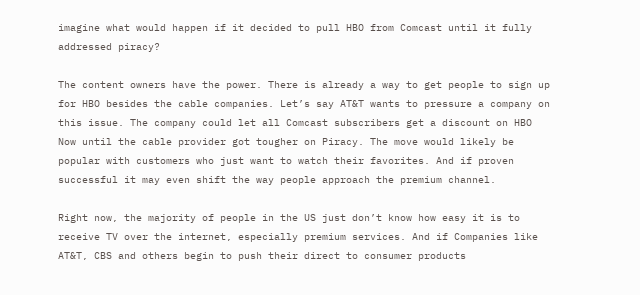imagine what would happen if it decided to pull HBO from Comcast until it fully addressed piracy?

The content owners have the power. There is already a way to get people to sign up for HBO besides the cable companies. Let’s say AT&T wants to pressure a company on this issue. The company could let all Comcast subscribers get a discount on HBO Now until the cable provider got tougher on Piracy. The move would likely be popular with customers who just want to watch their favorites. And if proven successful it may even shift the way people approach the premium channel.

Right now, the majority of people in the US just don’t know how easy it is to receive TV over the internet, especially premium services. And if Companies like AT&T, CBS and others begin to push their direct to consumer products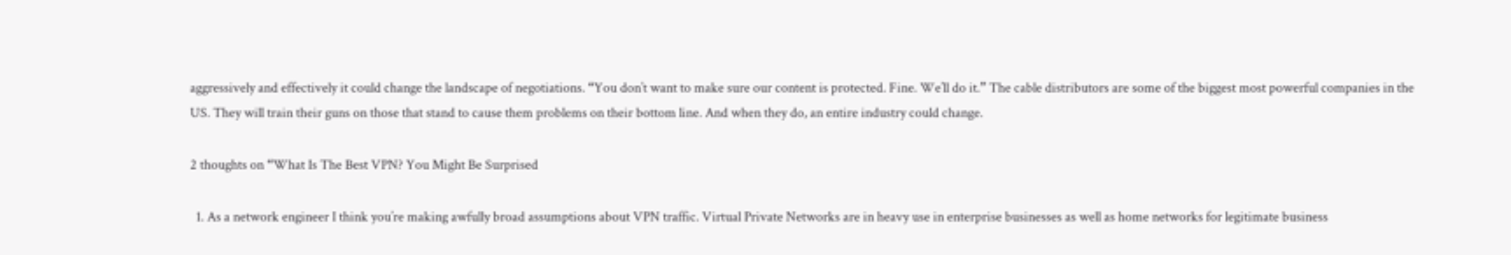aggressively and effectively it could change the landscape of negotiations. “You don’t want to make sure our content is protected. Fine. We’ll do it.” The cable distributors are some of the biggest most powerful companies in the US. They will train their guns on those that stand to cause them problems on their bottom line. And when they do, an entire industry could change.

2 thoughts on “What Is The Best VPN? You Might Be Surprised

  1. As a network engineer I think you’re making awfully broad assumptions about VPN traffic. Virtual Private Networks are in heavy use in enterprise businesses as well as home networks for legitimate business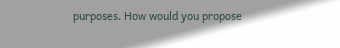purposes. How would you propose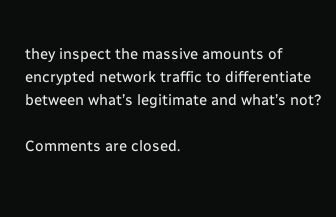they inspect the massive amounts of encrypted network traffic to differentiate between what’s legitimate and what’s not?

Comments are closed.